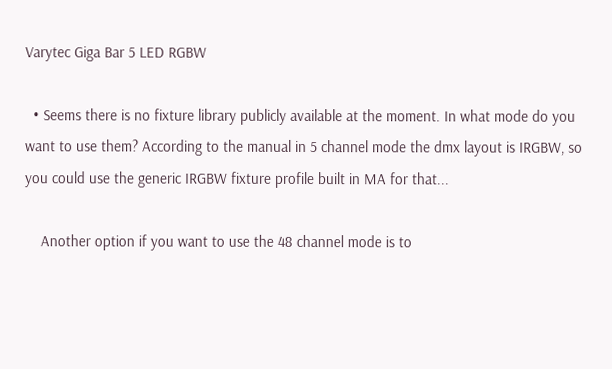Varytec Giga Bar 5 LED RGBW

  • Seems there is no fixture library publicly available at the moment. In what mode do you want to use them? According to the manual in 5 channel mode the dmx layout is IRGBW, so you could use the generic IRGBW fixture profile built in MA for that...

    Another option if you want to use the 48 channel mode is to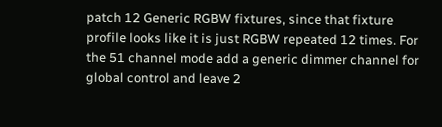patch 12 Generic RGBW fixtures, since that fixture profile looks like it is just RGBW repeated 12 times. For the 51 channel mode add a generic dimmer channel for global control and leave 2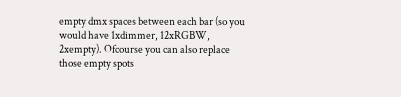empty dmx spaces between each bar (so you would have 1xdimmer, 12xRGBW, 2xempty). Ofcourse you can also replace those empty spots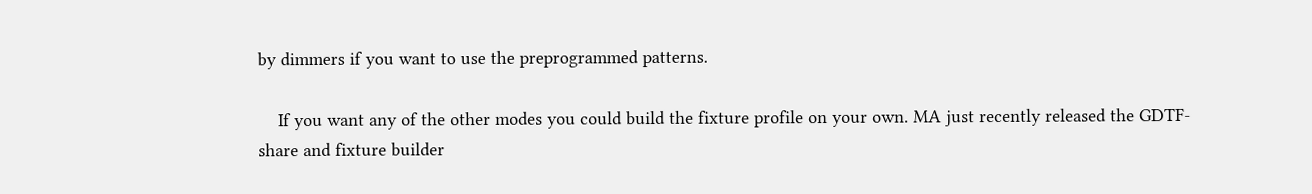by dimmers if you want to use the preprogrammed patterns.

    If you want any of the other modes you could build the fixture profile on your own. MA just recently released the GDTF-share and fixture builder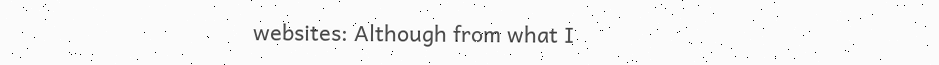websites: Although from what I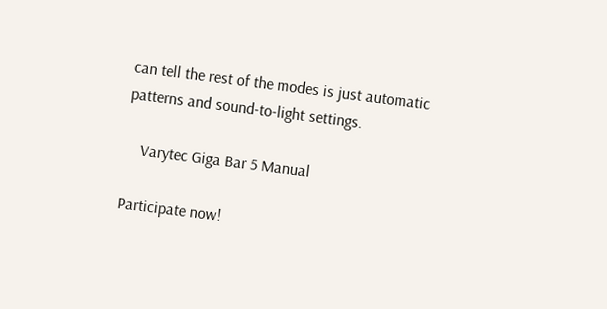can tell the rest of the modes is just automatic patterns and sound-to-light settings.

    Varytec Giga Bar 5 Manual

Participate now!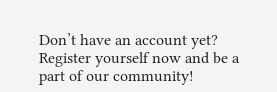Don’t have an account yet? Register yourself now and be a part of our community!